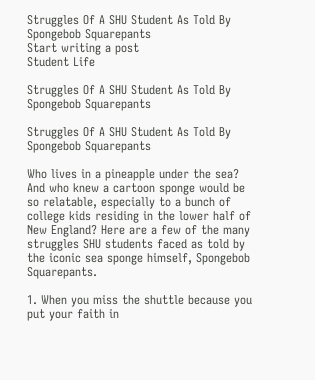Struggles Of A SHU Student As Told By Spongebob Squarepants
Start writing a post
Student Life

Struggles Of A SHU Student As Told By Spongebob Squarepants

Struggles Of A SHU Student As Told By Spongebob Squarepants

Who lives in a pineapple under the sea? And who knew a cartoon sponge would be so relatable, especially to a bunch of college kids residing in the lower half of New England? Here are a few of the many struggles SHU students faced as told by the iconic sea sponge himself, Spongebob Squarepants.

1. When you miss the shuttle because you put your faith in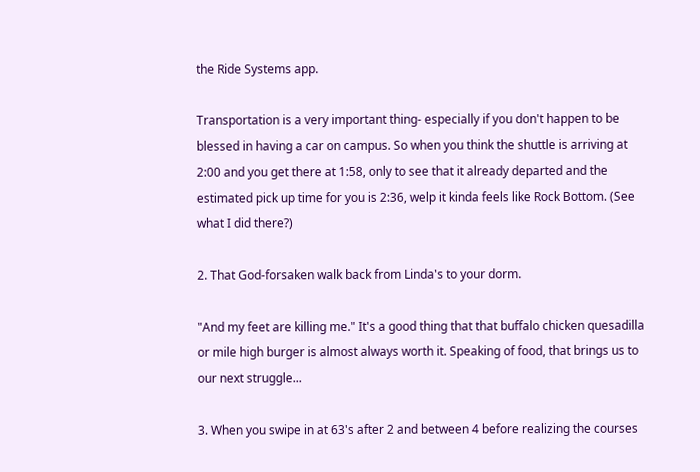the Ride Systems app.

Transportation is a very important thing- especially if you don't happen to be blessed in having a car on campus. So when you think the shuttle is arriving at 2:00 and you get there at 1:58, only to see that it already departed and the estimated pick up time for you is 2:36, welp it kinda feels like Rock Bottom. (See what I did there?)

2. That God-forsaken walk back from Linda's to your dorm.

"And my feet are killing me." It's a good thing that that buffalo chicken quesadilla or mile high burger is almost always worth it. Speaking of food, that brings us to our next struggle...

3. When you swipe in at 63's after 2 and between 4 before realizing the courses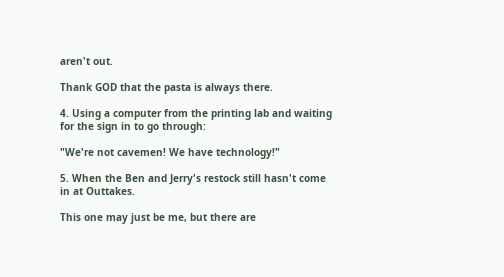aren't out.

Thank GOD that the pasta is always there.

4. Using a computer from the printing lab and waiting for the sign in to go through:

"We're not cavemen! We have technology!"

5. When the Ben and Jerry's restock still hasn't come in at Outtakes.

This one may just be me, but there are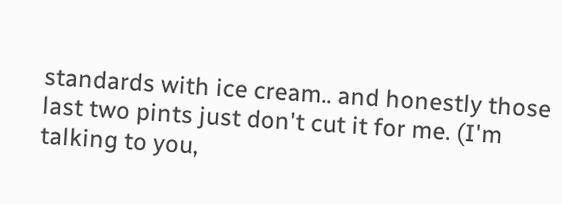standards with ice cream.. and honestly those last two pints just don't cut it for me. (I'm talking to you,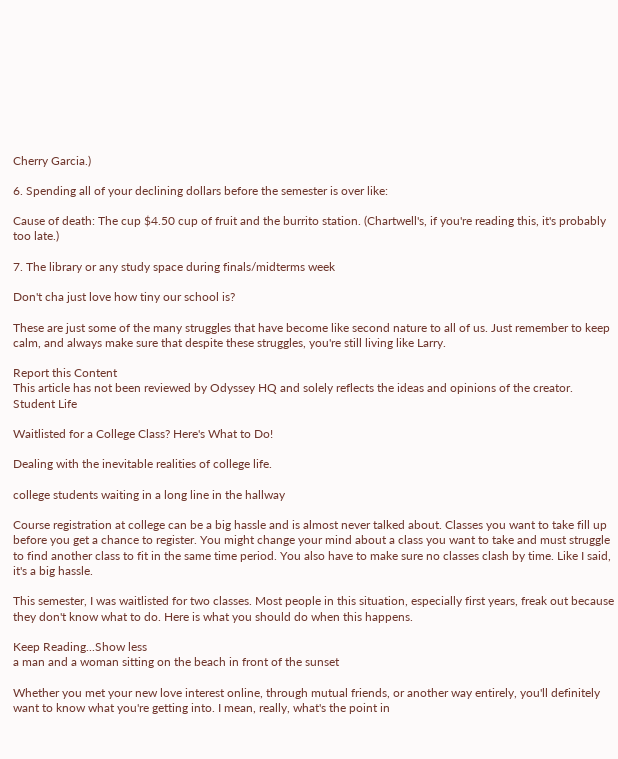Cherry Garcia.)

6. Spending all of your declining dollars before the semester is over like:

Cause of death: The cup $4.50 cup of fruit and the burrito station. (Chartwell's, if you're reading this, it's probably too late.)

7. The library or any study space during finals/midterms week

Don't cha just love how tiny our school is?

These are just some of the many struggles that have become like second nature to all of us. Just remember to keep calm, and always make sure that despite these struggles, you're still living like Larry.

Report this Content
This article has not been reviewed by Odyssey HQ and solely reflects the ideas and opinions of the creator.
Student Life

Waitlisted for a College Class? Here's What to Do!

Dealing with the inevitable realities of college life.

college students waiting in a long line in the hallway

Course registration at college can be a big hassle and is almost never talked about. Classes you want to take fill up before you get a chance to register. You might change your mind about a class you want to take and must struggle to find another class to fit in the same time period. You also have to make sure no classes clash by time. Like I said, it's a big hassle.

This semester, I was waitlisted for two classes. Most people in this situation, especially first years, freak out because they don't know what to do. Here is what you should do when this happens.

Keep Reading...Show less
a man and a woman sitting on the beach in front of the sunset

Whether you met your new love interest online, through mutual friends, or another way entirely, you'll definitely want to know what you're getting into. I mean, really, what's the point in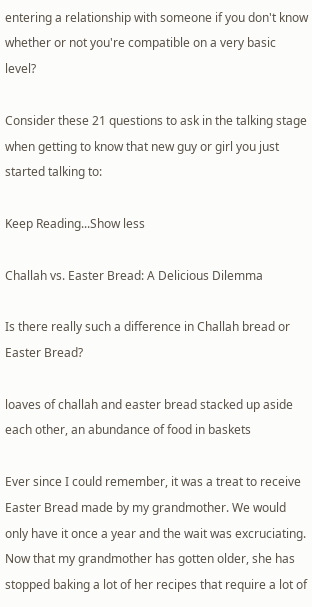entering a relationship with someone if you don't know whether or not you're compatible on a very basic level?

Consider these 21 questions to ask in the talking stage when getting to know that new guy or girl you just started talking to:

Keep Reading...Show less

Challah vs. Easter Bread: A Delicious Dilemma

Is there really such a difference in Challah bread or Easter Bread?

loaves of challah and easter bread stacked up aside each other, an abundance of food in baskets

Ever since I could remember, it was a treat to receive Easter Bread made by my grandmother. We would only have it once a year and the wait was excruciating. Now that my grandmother has gotten older, she has stopped baking a lot of her recipes that require a lot of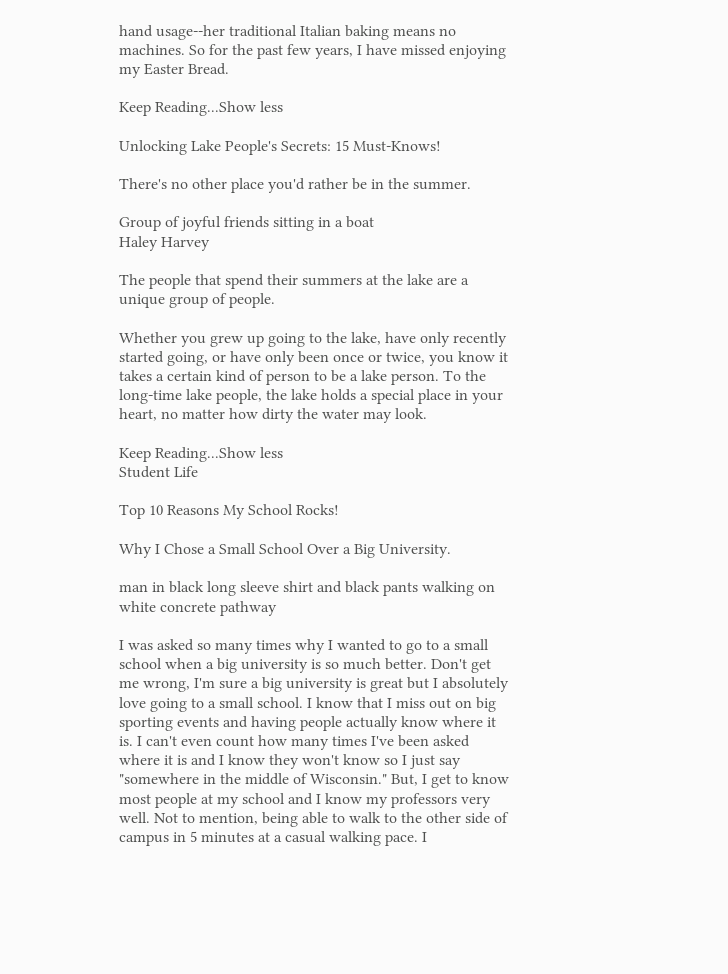hand usage--her traditional Italian baking means no machines. So for the past few years, I have missed enjoying my Easter Bread.

Keep Reading...Show less

Unlocking Lake People's Secrets: 15 Must-Knows!

There's no other place you'd rather be in the summer.

Group of joyful friends sitting in a boat
Haley Harvey

The people that spend their summers at the lake are a unique group of people.

Whether you grew up going to the lake, have only recently started going, or have only been once or twice, you know it takes a certain kind of person to be a lake person. To the long-time lake people, the lake holds a special place in your heart, no matter how dirty the water may look.

Keep Reading...Show less
Student Life

Top 10 Reasons My School Rocks!

Why I Chose a Small School Over a Big University.

man in black long sleeve shirt and black pants walking on white concrete pathway

I was asked so many times why I wanted to go to a small school when a big university is so much better. Don't get me wrong, I'm sure a big university is great but I absolutely love going to a small school. I know that I miss out on big sporting events and having people actually know where it is. I can't even count how many times I've been asked where it is and I know they won't know so I just say "somewhere in the middle of Wisconsin." But, I get to know most people at my school and I know my professors very well. Not to mention, being able to walk to the other side of campus in 5 minutes at a casual walking pace. I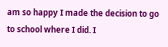am so happy I made the decision to go to school where I did. I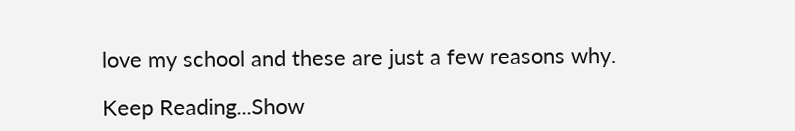love my school and these are just a few reasons why.

Keep Reading...Show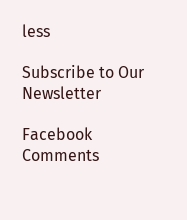less

Subscribe to Our Newsletter

Facebook Comments